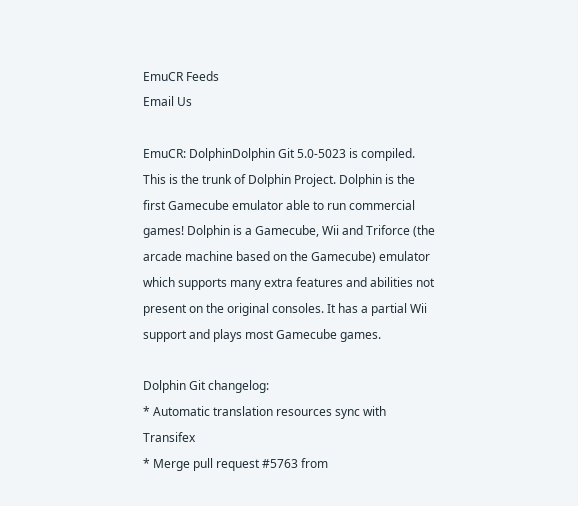EmuCR Feeds
Email Us

EmuCR: DolphinDolphin Git 5.0-5023 is compiled. This is the trunk of Dolphin Project. Dolphin is the first Gamecube emulator able to run commercial games! Dolphin is a Gamecube, Wii and Triforce (the arcade machine based on the Gamecube) emulator which supports many extra features and abilities not present on the original consoles. It has a partial Wii support and plays most Gamecube games.

Dolphin Git changelog:
* Automatic translation resources sync with Transifex
* Merge pull request #5763 from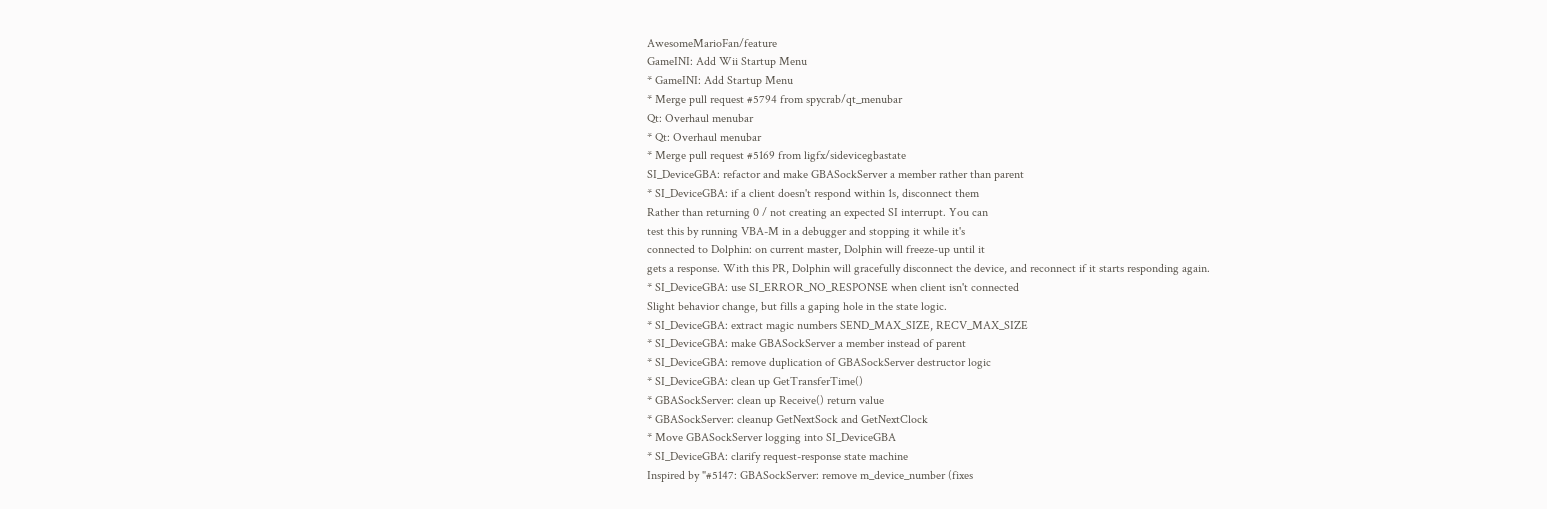AwesomeMarioFan/feature
GameINI: Add Wii Startup Menu
* GameINI: Add Startup Menu
* Merge pull request #5794 from spycrab/qt_menubar
Qt: Overhaul menubar
* Qt: Overhaul menubar
* Merge pull request #5169 from ligfx/sidevicegbastate
SI_DeviceGBA: refactor and make GBASockServer a member rather than parent
* SI_DeviceGBA: if a client doesn't respond within 1s, disconnect them
Rather than returning 0 / not creating an expected SI interrupt. You can
test this by running VBA-M in a debugger and stopping it while it's
connected to Dolphin: on current master, Dolphin will freeze-up until it
gets a response. With this PR, Dolphin will gracefully disconnect the device, and reconnect if it starts responding again.
* SI_DeviceGBA: use SI_ERROR_NO_RESPONSE when client isn't connected
Slight behavior change, but fills a gaping hole in the state logic.
* SI_DeviceGBA: extract magic numbers SEND_MAX_SIZE, RECV_MAX_SIZE
* SI_DeviceGBA: make GBASockServer a member instead of parent
* SI_DeviceGBA: remove duplication of GBASockServer destructor logic
* SI_DeviceGBA: clean up GetTransferTime()
* GBASockServer: clean up Receive() return value
* GBASockServer: cleanup GetNextSock and GetNextClock
* Move GBASockServer logging into SI_DeviceGBA
* SI_DeviceGBA: clarify request-response state machine
Inspired by "#5147: GBASockServer: remove m_device_number (fixes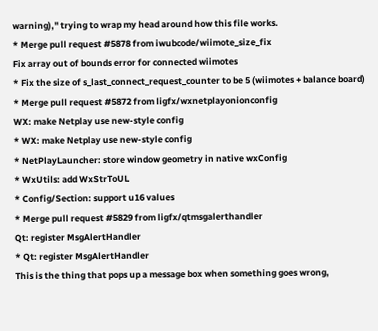warning)," trying to wrap my head around how this file works.
* Merge pull request #5878 from iwubcode/wiimote_size_fix
Fix array out of bounds error for connected wiimotes
* Fix the size of s_last_connect_request_counter to be 5 (wiimotes + balance board)
* Merge pull request #5872 from ligfx/wxnetplayonionconfig
WX: make Netplay use new-style config
* WX: make Netplay use new-style config
* NetPlayLauncher: store window geometry in native wxConfig
* WxUtils: add WxStrToUL
* Config/Section: support u16 values
* Merge pull request #5829 from ligfx/qtmsgalerthandler
Qt: register MsgAlertHandler
* Qt: register MsgAlertHandler
This is the thing that pops up a message box when something goes wrong,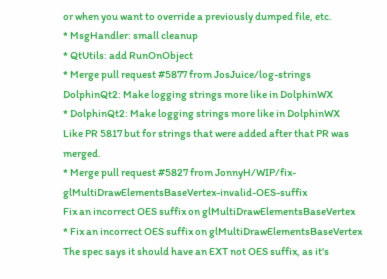or when you want to override a previously dumped file, etc.
* MsgHandler: small cleanup
* QtUtils: add RunOnObject
* Merge pull request #5877 from JosJuice/log-strings
DolphinQt2: Make logging strings more like in DolphinWX
* DolphinQt2: Make logging strings more like in DolphinWX
Like PR 5817 but for strings that were added after that PR was merged.
* Merge pull request #5827 from JonnyH/WIP/fix-glMultiDrawElementsBaseVertex-invalid-OES-suffix
Fix an incorrect OES suffix on glMultiDrawElementsBaseVertex
* Fix an incorrect OES suffix on glMultiDrawElementsBaseVertex
The spec says it should have an EXT not OES suffix, as it's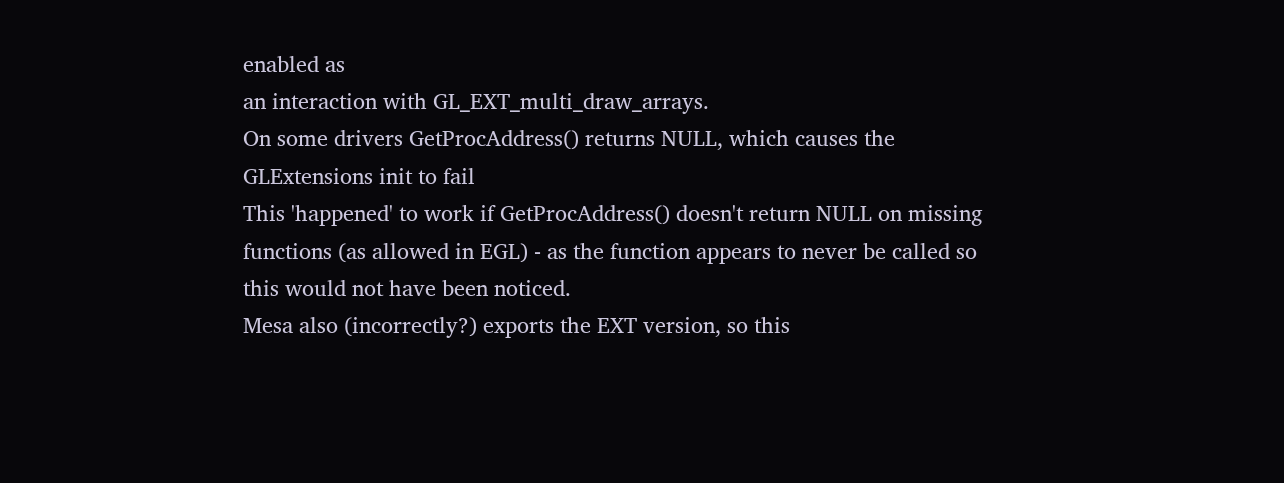enabled as
an interaction with GL_EXT_multi_draw_arrays.
On some drivers GetProcAddress() returns NULL, which causes the
GLExtensions init to fail
This 'happened' to work if GetProcAddress() doesn't return NULL on missing
functions (as allowed in EGL) - as the function appears to never be called so
this would not have been noticed.
Mesa also (incorrectly?) exports the EXT version, so this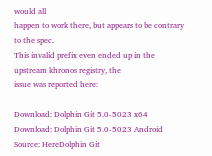would all
happen to work there, but appears to be contrary to the spec.
This invalid prefix even ended up in the upstream khronos registry, the
issue was reported here:

Download: Dolphin Git 5.0-5023 x64
Download: Dolphin Git 5.0-5023 Android
Source: HereDolphin Git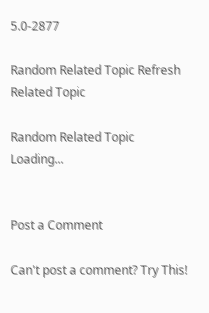5.0-2877

Random Related Topic Refresh Related Topic

Random Related Topic Loading...


Post a Comment

Can't post a comment? Try This!